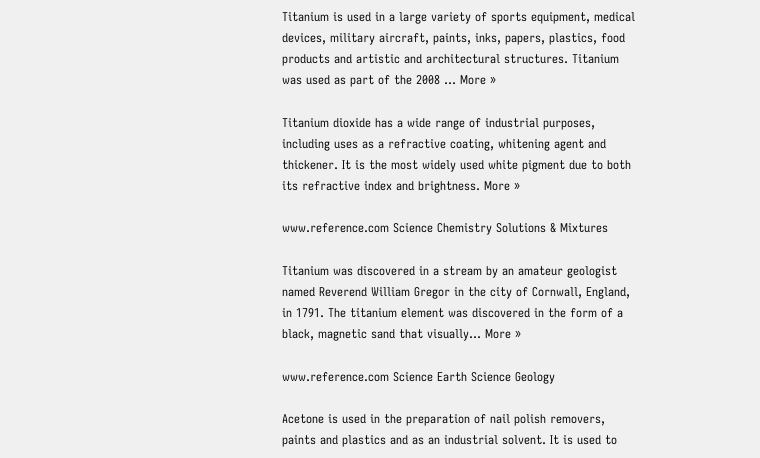Titanium is used in a large variety of sports equipment, medical devices, military aircraft, paints, inks, papers, plastics, food products and artistic and architectural structures. Titanium was used as part of the 2008 ... More »

Titanium dioxide has a wide range of industrial purposes, including uses as a refractive coating, whitening agent and thickener. It is the most widely used white pigment due to both its refractive index and brightness. More »

www.reference.com Science Chemistry Solutions & Mixtures

Titanium was discovered in a stream by an amateur geologist named Reverend William Gregor in the city of Cornwall, England, in 1791. The titanium element was discovered in the form of a black, magnetic sand that visually... More »

www.reference.com Science Earth Science Geology

Acetone is used in the preparation of nail polish removers, paints and plastics and as an industrial solvent. It is used to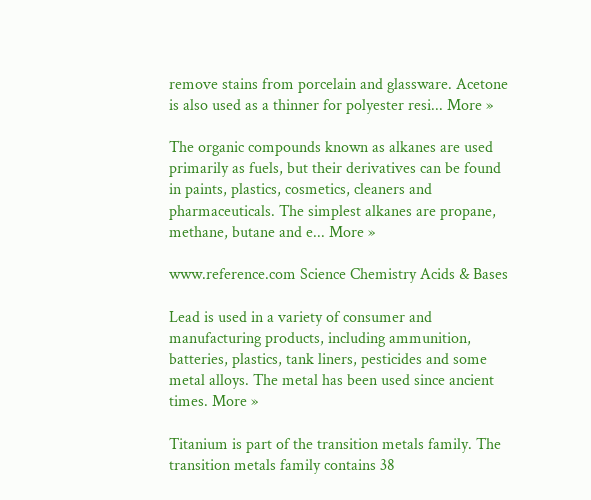remove stains from porcelain and glassware. Acetone is also used as a thinner for polyester resi... More »

The organic compounds known as alkanes are used primarily as fuels, but their derivatives can be found in paints, plastics, cosmetics, cleaners and pharmaceuticals. The simplest alkanes are propane, methane, butane and e... More »

www.reference.com Science Chemistry Acids & Bases

Lead is used in a variety of consumer and manufacturing products, including ammunition, batteries, plastics, tank liners, pesticides and some metal alloys. The metal has been used since ancient times. More »

Titanium is part of the transition metals family. The transition metals family contains 38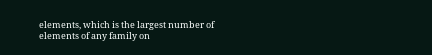elements, which is the largest number of elements of any family on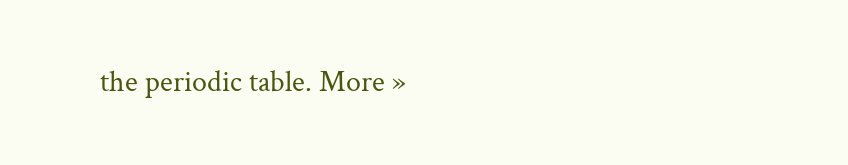the periodic table. More »